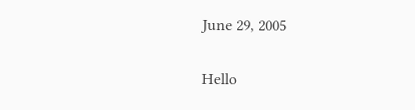June 29, 2005

Hello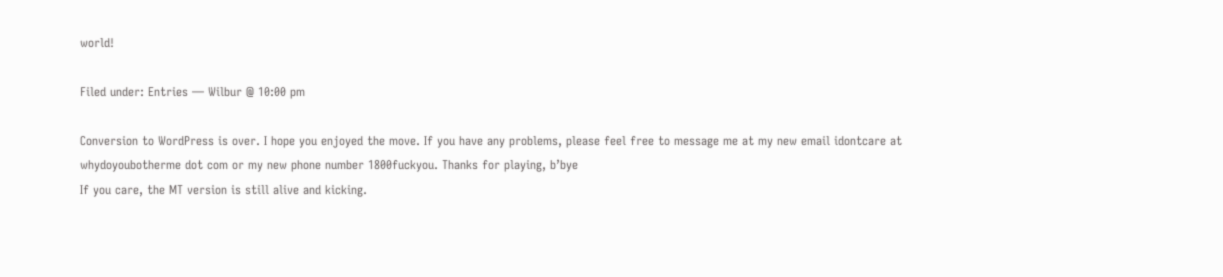world!

Filed under: Entries — Wilbur @ 10:00 pm

Conversion to WordPress is over. I hope you enjoyed the move. If you have any problems, please feel free to message me at my new email idontcare at whydoyoubotherme dot com or my new phone number 1800fuckyou. Thanks for playing, b’bye
If you care, the MT version is still alive and kicking.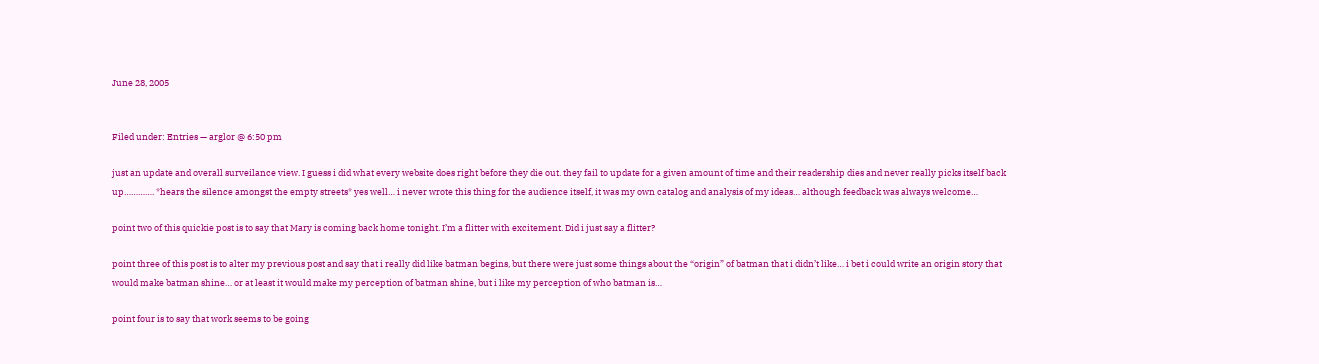June 28, 2005


Filed under: Entries — arglor @ 6:50 pm

just an update and overall surveilance view. I guess i did what every website does right before they die out. they fail to update for a given amount of time and their readership dies and never really picks itself back up…………. *hears the silence amongst the empty streets* yes well… i never wrote this thing for the audience itself, it was my own catalog and analysis of my ideas… although feedback was always welcome…

point two of this quickie post is to say that Mary is coming back home tonight. I’m a flitter with excitement. Did i just say a flitter?

point three of this post is to alter my previous post and say that i really did like batman begins, but there were just some things about the “origin” of batman that i didn’t like… i bet i could write an origin story that would make batman shine… or at least it would make my perception of batman shine, but i like my perception of who batman is…

point four is to say that work seems to be going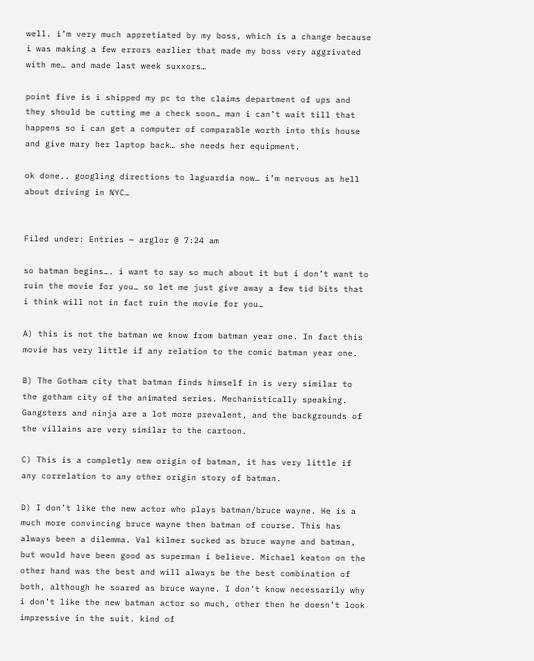well. i’m very much appretiated by my boss, which is a change because i was making a few errors earlier that made my boss very aggrivated with me… and made last week suxxors…

point five is i shipped my pc to the claims department of ups and they should be cutting me a check soon… man i can’t wait till that happens so i can get a computer of comparable worth into this house and give mary her laptop back… she needs her equipment.

ok done.. googling directions to laguardia now… i’m nervous as hell about driving in NYC…


Filed under: Entries — arglor @ 7:24 am

so batman begins…. i want to say so much about it but i don’t want to ruin the movie for you… so let me just give away a few tid bits that i think will not in fact ruin the movie for you…

A) this is not the batman we know from batman year one. In fact this movie has very little if any relation to the comic batman year one.

B) The Gotham city that batman finds himself in is very similar to the gotham city of the animated series. Mechanistically speaking. Gangsters and ninja are a lot more prevalent, and the backgrounds of the villains are very similar to the cartoon.

C) This is a completly new origin of batman, it has very little if any correlation to any other origin story of batman.

D) I don’t like the new actor who plays batman/bruce wayne. He is a much more convincing bruce wayne then batman of course. This has always been a dilemma. Val kilmer sucked as bruce wayne and batman, but would have been good as superman i believe. Michael keaton on the other hand was the best and will always be the best combination of both, although he soared as bruce wayne. I don’t know necessarily why i don’t like the new batman actor so much, other then he doesn’t look impressive in the suit. kind of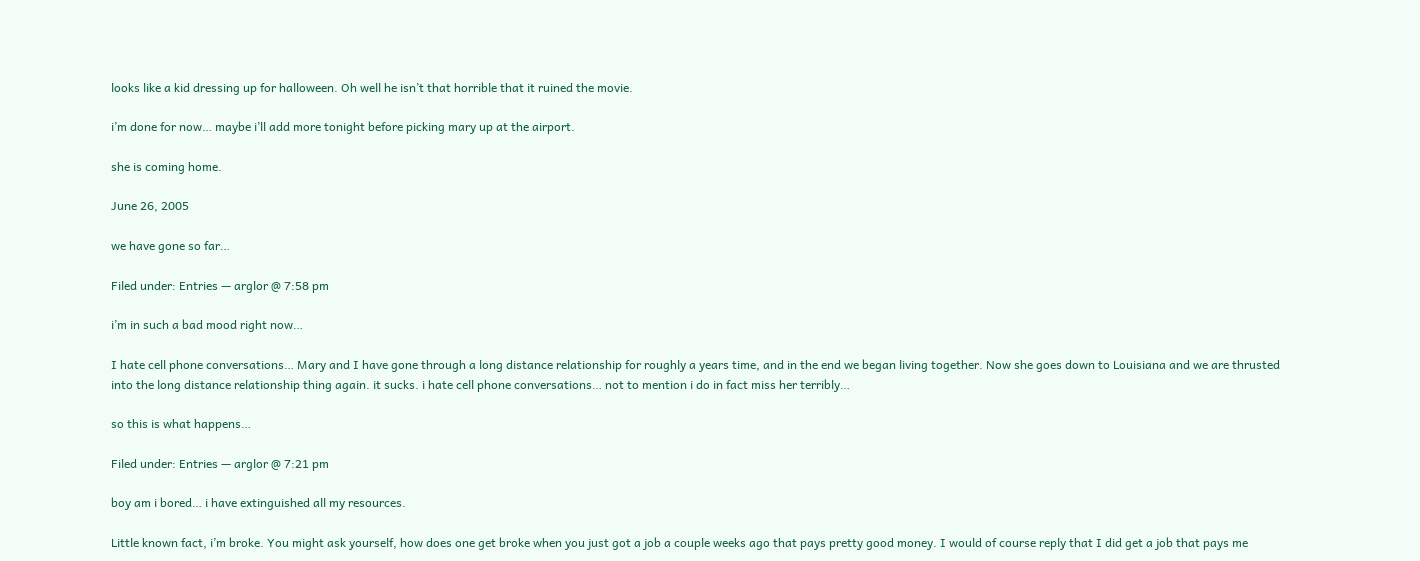looks like a kid dressing up for halloween. Oh well he isn’t that horrible that it ruined the movie.

i’m done for now… maybe i’ll add more tonight before picking mary up at the airport.

she is coming home.

June 26, 2005

we have gone so far…

Filed under: Entries — arglor @ 7:58 pm

i’m in such a bad mood right now…

I hate cell phone conversations… Mary and I have gone through a long distance relationship for roughly a years time, and in the end we began living together. Now she goes down to Louisiana and we are thrusted into the long distance relationship thing again. it sucks. i hate cell phone conversations… not to mention i do in fact miss her terribly…

so this is what happens…

Filed under: Entries — arglor @ 7:21 pm

boy am i bored… i have extinguished all my resources.

Little known fact, i’m broke. You might ask yourself, how does one get broke when you just got a job a couple weeks ago that pays pretty good money. I would of course reply that I did get a job that pays me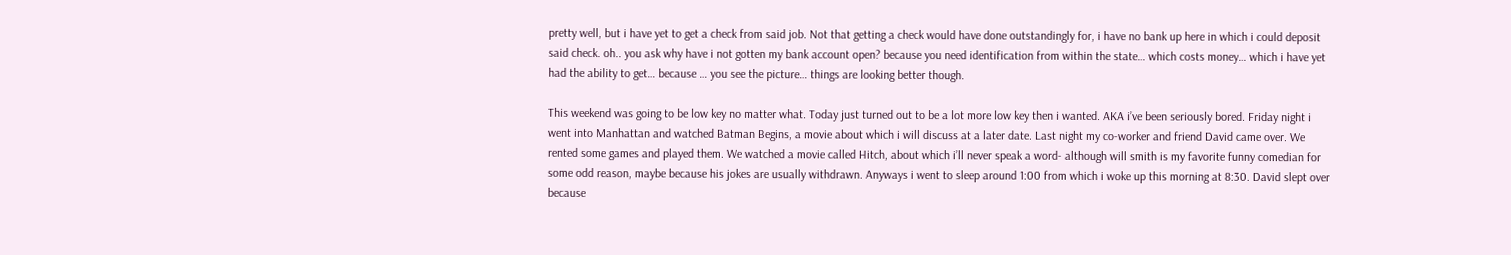pretty well, but i have yet to get a check from said job. Not that getting a check would have done outstandingly for, i have no bank up here in which i could deposit said check. oh.. you ask why have i not gotten my bank account open? because you need identification from within the state… which costs money… which i have yet had the ability to get… because … you see the picture… things are looking better though.

This weekend was going to be low key no matter what. Today just turned out to be a lot more low key then i wanted. AKA i’ve been seriously bored. Friday night i went into Manhattan and watched Batman Begins, a movie about which i will discuss at a later date. Last night my co-worker and friend David came over. We rented some games and played them. We watched a movie called Hitch, about which i’ll never speak a word- although will smith is my favorite funny comedian for some odd reason, maybe because his jokes are usually withdrawn. Anyways i went to sleep around 1:00 from which i woke up this morning at 8:30. David slept over because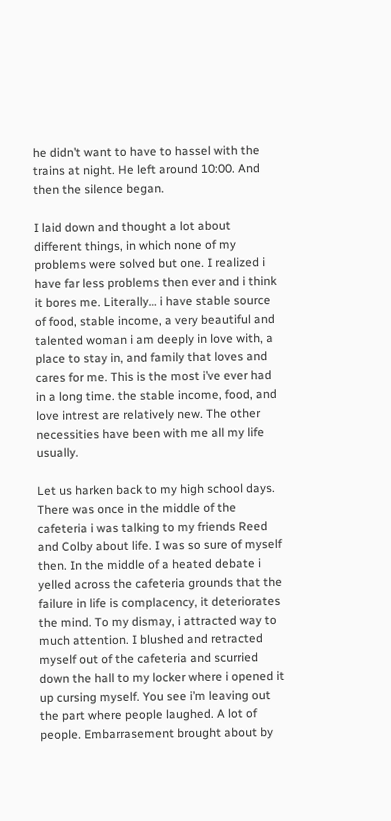he didn’t want to have to hassel with the trains at night. He left around 10:00. And then the silence began.

I laid down and thought a lot about different things, in which none of my problems were solved but one. I realized i have far less problems then ever and i think it bores me. Literally… i have stable source of food, stable income, a very beautiful and talented woman i am deeply in love with, a place to stay in, and family that loves and cares for me. This is the most i’ve ever had in a long time. the stable income, food, and love intrest are relatively new. The other necessities have been with me all my life usually.

Let us harken back to my high school days. There was once in the middle of the cafeteria i was talking to my friends Reed and Colby about life. I was so sure of myself then. In the middle of a heated debate i yelled across the cafeteria grounds that the failure in life is complacency, it deteriorates the mind. To my dismay, i attracted way to much attention. I blushed and retracted myself out of the cafeteria and scurried down the hall to my locker where i opened it up cursing myself. You see i’m leaving out the part where people laughed. A lot of people. Embarrasement brought about by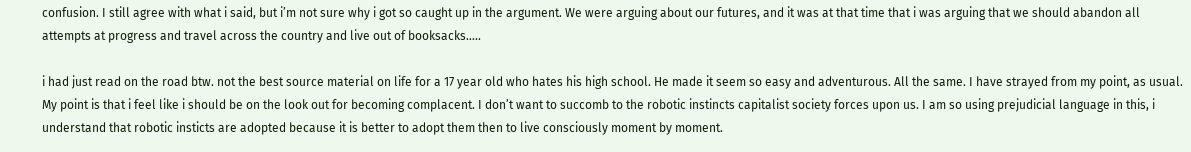confusion. I still agree with what i said, but i’m not sure why i got so caught up in the argument. We were arguing about our futures, and it was at that time that i was arguing that we should abandon all attempts at progress and travel across the country and live out of booksacks…..

i had just read on the road btw. not the best source material on life for a 17 year old who hates his high school. He made it seem so easy and adventurous. All the same. I have strayed from my point, as usual. My point is that i feel like i should be on the look out for becoming complacent. I don’t want to succomb to the robotic instincts capitalist society forces upon us. I am so using prejudicial language in this, i understand that robotic insticts are adopted because it is better to adopt them then to live consciously moment by moment.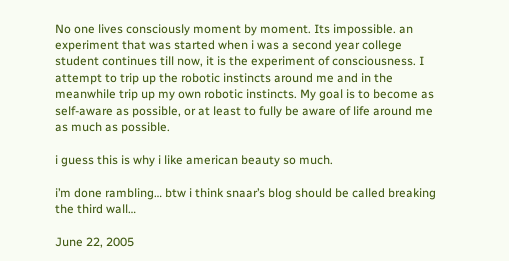No one lives consciously moment by moment. Its impossible. an experiment that was started when i was a second year college student continues till now, it is the experiment of consciousness. I attempt to trip up the robotic instincts around me and in the meanwhile trip up my own robotic instincts. My goal is to become as self-aware as possible, or at least to fully be aware of life around me as much as possible.

i guess this is why i like american beauty so much.

i’m done rambling… btw i think snaar’s blog should be called breaking the third wall…

June 22, 2005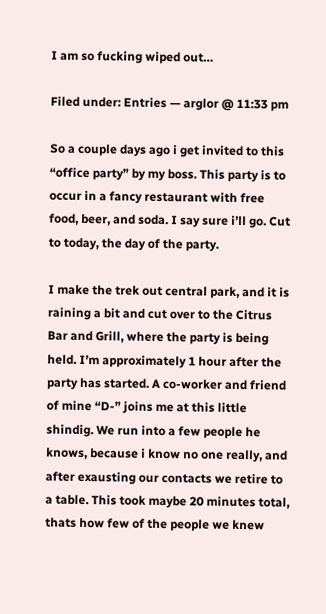I am so fucking wiped out…

Filed under: Entries — arglor @ 11:33 pm

So a couple days ago i get invited to this “office party” by my boss. This party is to occur in a fancy restaurant with free food, beer, and soda. I say sure i’ll go. Cut to today, the day of the party.

I make the trek out central park, and it is raining a bit and cut over to the Citrus Bar and Grill, where the party is being held. I’m approximately 1 hour after the party has started. A co-worker and friend of mine “D-” joins me at this little shindig. We run into a few people he knows, because i know no one really, and after exausting our contacts we retire to a table. This took maybe 20 minutes total, thats how few of the people we knew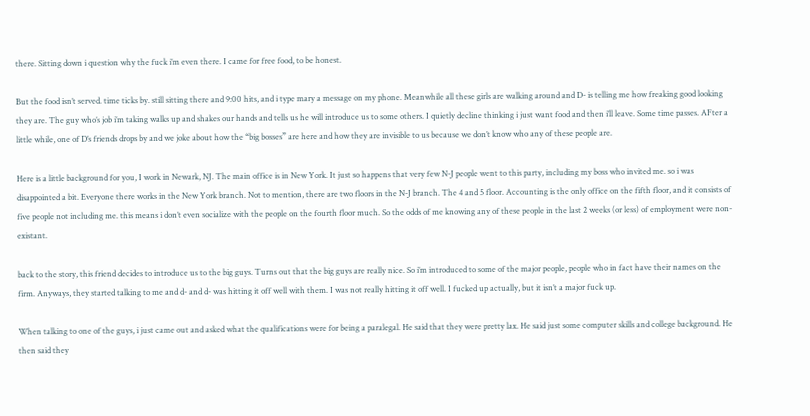there. Sitting down i question why the fuck i’m even there. I came for free food, to be honest.

But the food isn’t served. time ticks by. still sitting there and 9:00 hits, and i type mary a message on my phone. Meanwhile all these girls are walking around and D- is telling me how freaking good looking they are. The guy who’s job i’m taking walks up and shakes our hands and tells us he will introduce us to some others. I quietly decline thinking i just want food and then i’ll leave. Some time passes. AFter a little while, one of D’s friends drops by and we joke about how the “big bosses” are here and how they are invisible to us because we don’t know who any of these people are.

Here is a little background for you, I work in Newark, NJ. The main office is in New York. It just so happens that very few N-J people went to this party, including my boss who invited me. so i was disappointed a bit. Everyone there works in the New York branch. Not to mention, there are two floors in the N-J branch. The 4 and 5 floor. Accounting is the only office on the fifth floor, and it consists of five people not including me. this means i don’t even socialize with the people on the fourth floor much. So the odds of me knowing any of these people in the last 2 weeks (or less) of employment were non-existant.

back to the story, this friend decides to introduce us to the big guys. Turns out that the big guys are really nice. So i’m introduced to some of the major people, people who in fact have their names on the firm. Anyways, they started talking to me and d- and d- was hitting it off well with them. I was not really hitting it off well. I fucked up actually, but it isn’t a major fuck up.

When talking to one of the guys, i just came out and asked what the qualifications were for being a paralegal. He said that they were pretty lax. He said just some computer skills and college background. He then said they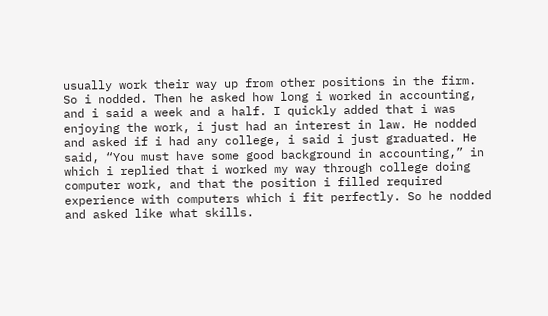usually work their way up from other positions in the firm. So i nodded. Then he asked how long i worked in accounting, and i said a week and a half. I quickly added that i was enjoying the work, i just had an interest in law. He nodded and asked if i had any college, i said i just graduated. He said, “You must have some good background in accounting,” in which i replied that i worked my way through college doing computer work, and that the position i filled required experience with computers which i fit perfectly. So he nodded and asked like what skills.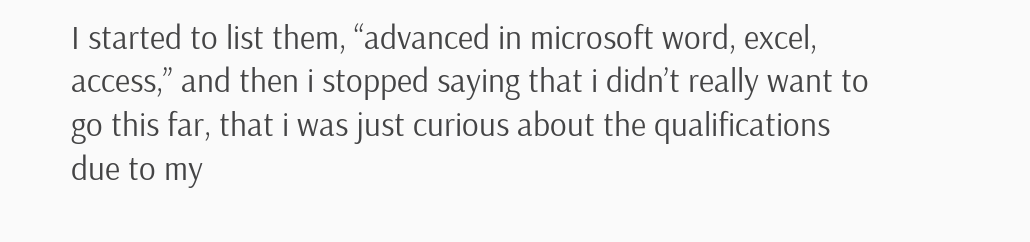I started to list them, “advanced in microsoft word, excel, access,” and then i stopped saying that i didn’t really want to go this far, that i was just curious about the qualifications due to my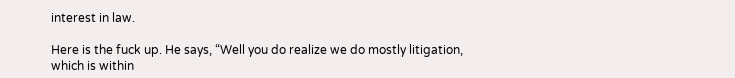interest in law.

Here is the fuck up. He says, “Well you do realize we do mostly litigation, which is within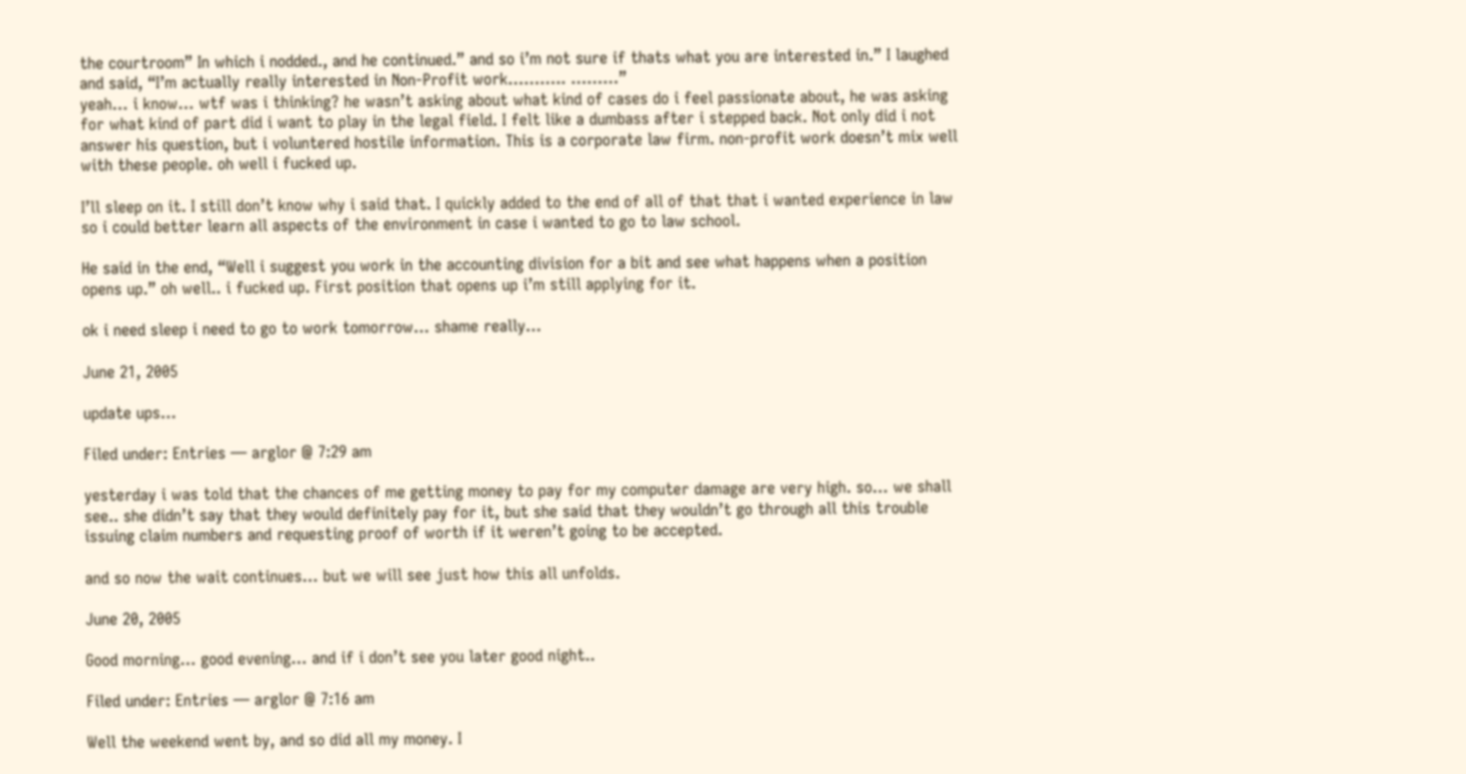the courtroom” In which i nodded., and he continued.” and so i’m not sure if thats what you are interested in.” I laughed and said, “I’m actually really interested in Non-Profit work……….. ………”
yeah… i know… wtf was i thinking? he wasn’t asking about what kind of cases do i feel passionate about, he was asking for what kind of part did i want to play in the legal field. I felt like a dumbass after i stepped back. Not only did i not answer his question, but i voluntered hostile information. This is a corporate law firm. non-profit work doesn’t mix well with these people. oh well i fucked up.

I’ll sleep on it. I still don’t know why i said that. I quickly added to the end of all of that that i wanted experience in law so i could better learn all aspects of the environment in case i wanted to go to law school.

He said in the end, “Well i suggest you work in the accounting division for a bit and see what happens when a position opens up.” oh well.. i fucked up. First position that opens up i’m still applying for it.

ok i need sleep i need to go to work tomorrow… shame really…

June 21, 2005

update ups…

Filed under: Entries — arglor @ 7:29 am

yesterday i was told that the chances of me getting money to pay for my computer damage are very high. so… we shall see.. she didn’t say that they would definitely pay for it, but she said that they wouldn’t go through all this trouble issuing claim numbers and requesting proof of worth if it weren’t going to be accepted.

and so now the wait continues… but we will see just how this all unfolds.

June 20, 2005

Good morning… good evening… and if i don’t see you later good night..

Filed under: Entries — arglor @ 7:16 am

Well the weekend went by, and so did all my money. I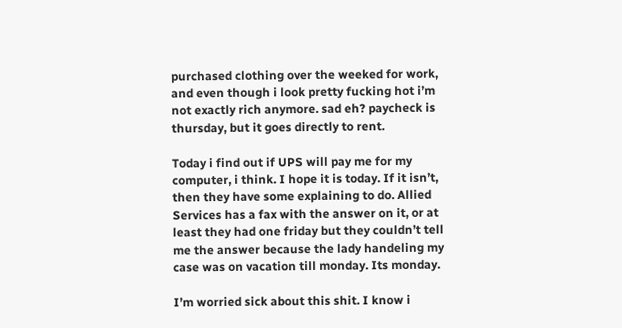purchased clothing over the weeked for work, and even though i look pretty fucking hot i’m not exactly rich anymore. sad eh? paycheck is thursday, but it goes directly to rent.

Today i find out if UPS will pay me for my computer, i think. I hope it is today. If it isn’t, then they have some explaining to do. Allied Services has a fax with the answer on it, or at least they had one friday but they couldn’t tell me the answer because the lady handeling my case was on vacation till monday. Its monday.

I’m worried sick about this shit. I know i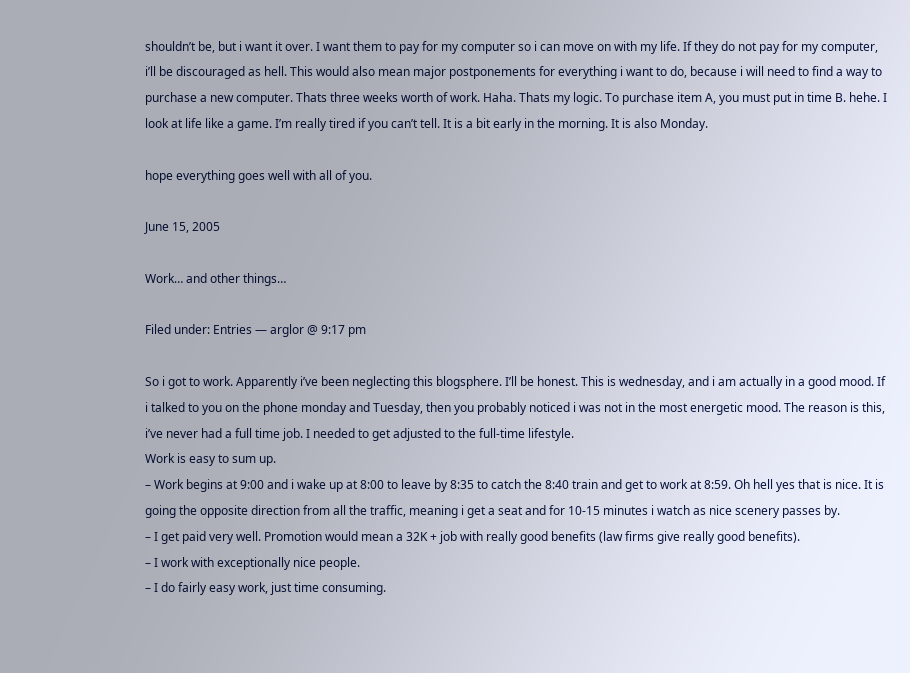shouldn’t be, but i want it over. I want them to pay for my computer so i can move on with my life. If they do not pay for my computer, i’ll be discouraged as hell. This would also mean major postponements for everything i want to do, because i will need to find a way to purchase a new computer. Thats three weeks worth of work. Haha. Thats my logic. To purchase item A, you must put in time B. hehe. I look at life like a game. I’m really tired if you can’t tell. It is a bit early in the morning. It is also Monday.

hope everything goes well with all of you.

June 15, 2005

Work… and other things…

Filed under: Entries — arglor @ 9:17 pm

So i got to work. Apparently i’ve been neglecting this blogsphere. I’ll be honest. This is wednesday, and i am actually in a good mood. If i talked to you on the phone monday and Tuesday, then you probably noticed i was not in the most energetic mood. The reason is this, i’ve never had a full time job. I needed to get adjusted to the full-time lifestyle.
Work is easy to sum up.
– Work begins at 9:00 and i wake up at 8:00 to leave by 8:35 to catch the 8:40 train and get to work at 8:59. Oh hell yes that is nice. It is going the opposite direction from all the traffic, meaning i get a seat and for 10-15 minutes i watch as nice scenery passes by.
– I get paid very well. Promotion would mean a 32K + job with really good benefits (law firms give really good benefits).
– I work with exceptionally nice people.
– I do fairly easy work, just time consuming.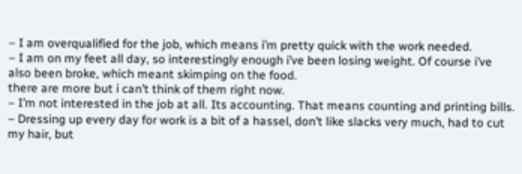– I am overqualified for the job, which means i’m pretty quick with the work needed.
– I am on my feet all day, so interestingly enough i’ve been losing weight. Of course i’ve also been broke, which meant skimping on the food.
there are more but i can’t think of them right now.
– I’m not interested in the job at all. Its accounting. That means counting and printing bills.
– Dressing up every day for work is a bit of a hassel, don’t like slacks very much, had to cut my hair, but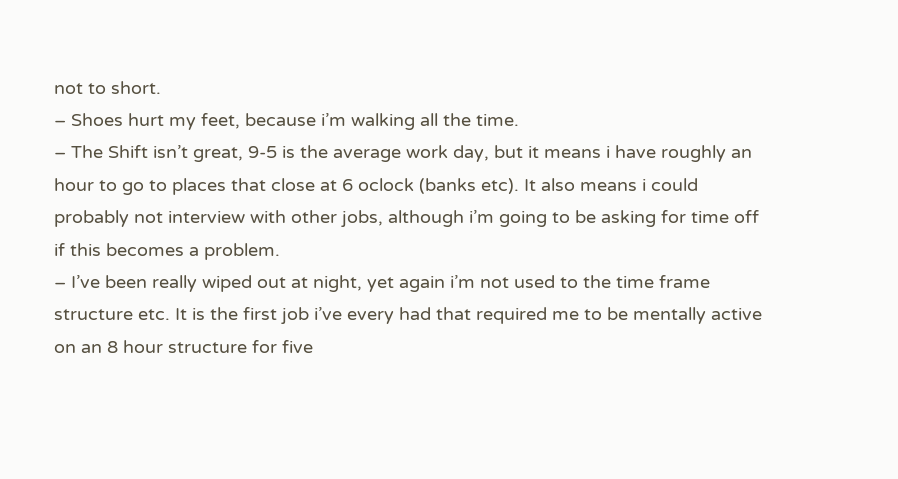not to short.
– Shoes hurt my feet, because i’m walking all the time.
– The Shift isn’t great, 9-5 is the average work day, but it means i have roughly an hour to go to places that close at 6 oclock (banks etc). It also means i could probably not interview with other jobs, although i’m going to be asking for time off if this becomes a problem.
– I’ve been really wiped out at night, yet again i’m not used to the time frame structure etc. It is the first job i’ve every had that required me to be mentally active on an 8 hour structure for five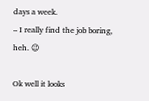days a week.
– I really find the job boring, heh. 😉

Ok well it looks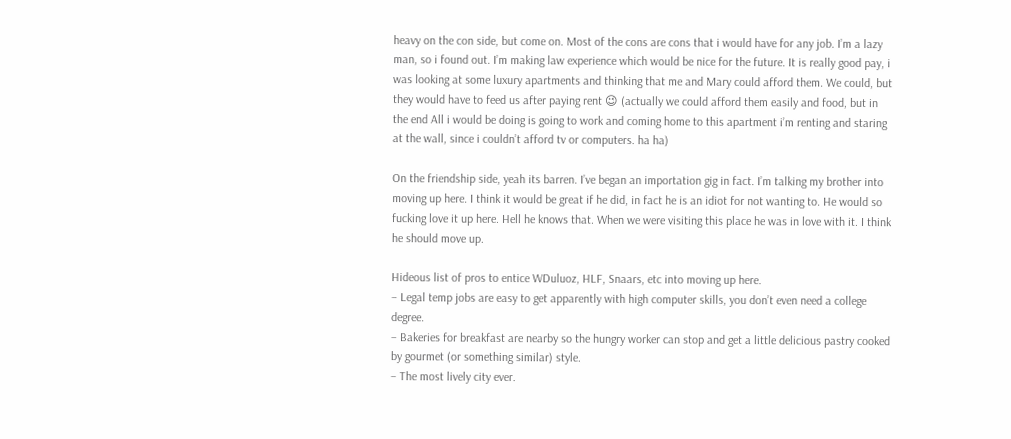heavy on the con side, but come on. Most of the cons are cons that i would have for any job. I’m a lazy man, so i found out. I’m making law experience which would be nice for the future. It is really good pay, i was looking at some luxury apartments and thinking that me and Mary could afford them. We could, but they would have to feed us after paying rent 😉 (actually we could afford them easily and food, but in the end All i would be doing is going to work and coming home to this apartment i’m renting and staring at the wall, since i couldn’t afford tv or computers. ha ha)

On the friendship side, yeah its barren. I’ve began an importation gig in fact. I’m talking my brother into moving up here. I think it would be great if he did, in fact he is an idiot for not wanting to. He would so fucking love it up here. Hell he knows that. When we were visiting this place he was in love with it. I think he should move up.

Hideous list of pros to entice WDuluoz, HLF, Snaars, etc into moving up here.
– Legal temp jobs are easy to get apparently with high computer skills, you don’t even need a college degree.
– Bakeries for breakfast are nearby so the hungry worker can stop and get a little delicious pastry cooked by gourmet (or something similar) style.
– The most lively city ever.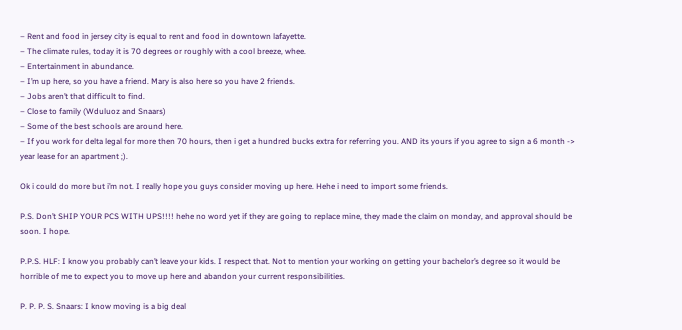– Rent and food in jersey city is equal to rent and food in downtown lafayette.
– The climate rules, today it is 70 degrees or roughly with a cool breeze, whee.
– Entertainment in abundance.
– I’m up here, so you have a friend. Mary is also here so you have 2 friends.
– Jobs aren’t that difficult to find.
– Close to family (Wduluoz and Snaars)
– Some of the best schools are around here.
– If you work for delta legal for more then 70 hours, then i get a hundred bucks extra for referring you. AND its yours if you agree to sign a 6 month -> year lease for an apartment ;).

Ok i could do more but i’m not. I really hope you guys consider moving up here. Hehe i need to import some friends.

P.S. Don’t SHIP YOUR PCS WITH UPS!!!! hehe no word yet if they are going to replace mine, they made the claim on monday, and approval should be soon. I hope.

P.P.S. HLF: I know you probably can’t leave your kids. I respect that. Not to mention your working on getting your bachelor’s degree so it would be horrible of me to expect you to move up here and abandon your current responsibilities.

P. P. P. S. Snaars: I know moving is a big deal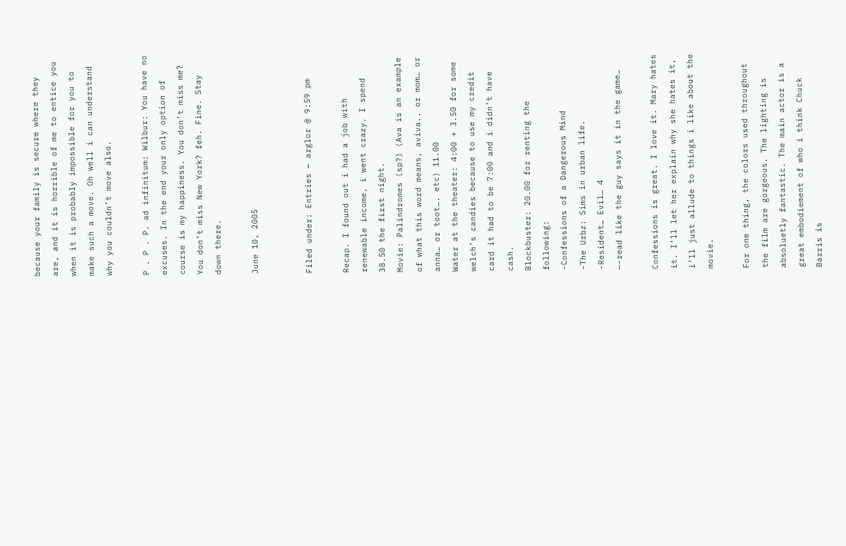because your family is secure where they are, and it is horrible of me to entice you when it is probably impossible for you to make such a move. Oh well i can understand why you couldn’t move also.

P . P . P. ad infinitum: Wilbur: You have no excuses. In the end your only option of course is my happiness. You don’t miss me? You don’t miss New York? feh. Fine. Stay down there.

June 10, 2005


Filed under: Entries — arglor @ 9:59 pm

Recap. I found out i had a job with renewable income, i went crazy. I spend 38.50 the first night.
Movie: Palindromes (sp?) (Ava is an example of what this word means, aviva.. or mom… or anna… or toot…. etc) 11.00
Water at the theater: 4:00 + 3.50 for some welch’s candies because to use my credit card it had to be 7:00 and i didn’t have cash.
Blockbuster: 20.00 for renting the following:
-Confessions of a Dangerous Mind
-The Urbz: Sims in urban life.
-Resident… Evil… 4
—-read like the guy says it in the game…

Confessions is great. I love it. Mary hates it. I’ll let her explain why she hates it, i’ll just allude to things i like about the movie.

For one thing, the colors used throughout the film are gorgeous. The lighting is absoluetly fantastic. The main actor is a great embodiement of who i think Chuck Barris is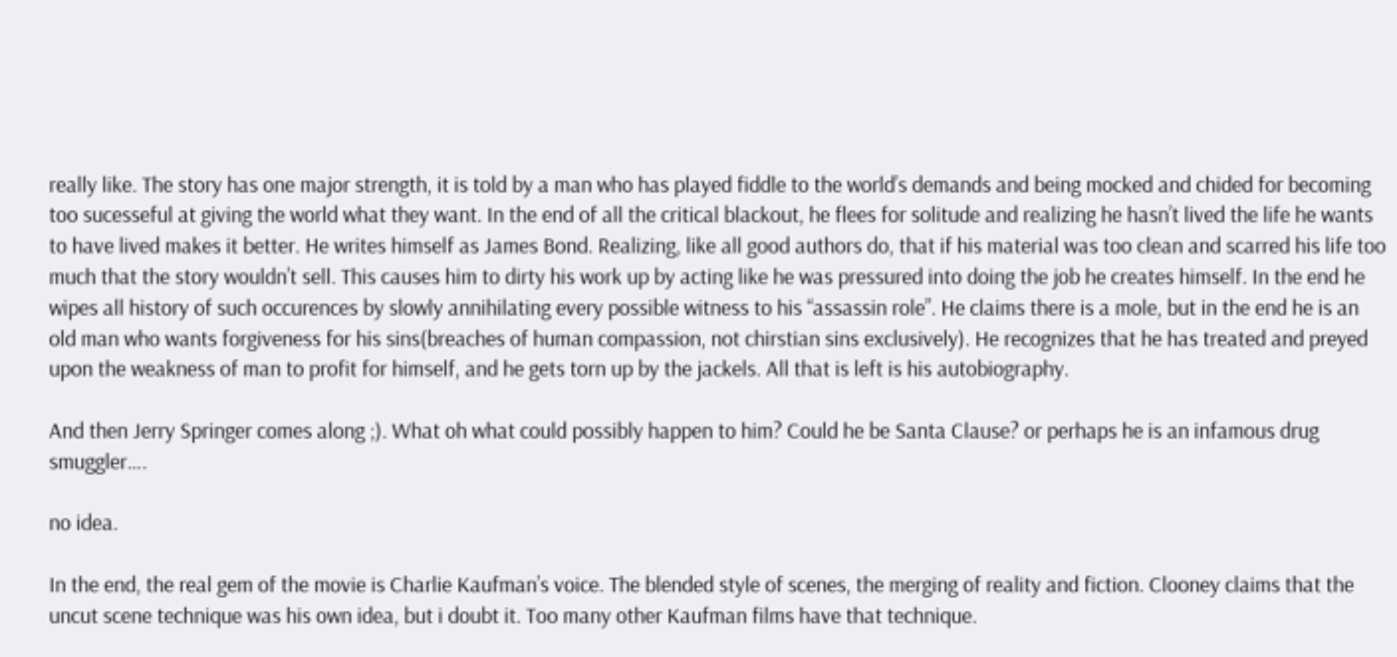really like. The story has one major strength, it is told by a man who has played fiddle to the world’s demands and being mocked and chided for becoming too sucesseful at giving the world what they want. In the end of all the critical blackout, he flees for solitude and realizing he hasn’t lived the life he wants to have lived makes it better. He writes himself as James Bond. Realizing, like all good authors do, that if his material was too clean and scarred his life too much that the story wouldn’t sell. This causes him to dirty his work up by acting like he was pressured into doing the job he creates himself. In the end he wipes all history of such occurences by slowly annihilating every possible witness to his “assassin role”. He claims there is a mole, but in the end he is an old man who wants forgiveness for his sins(breaches of human compassion, not chirstian sins exclusively). He recognizes that he has treated and preyed upon the weakness of man to profit for himself, and he gets torn up by the jackels. All that is left is his autobiography.

And then Jerry Springer comes along ;). What oh what could possibly happen to him? Could he be Santa Clause? or perhaps he is an infamous drug smuggler….

no idea.

In the end, the real gem of the movie is Charlie Kaufman’s voice. The blended style of scenes, the merging of reality and fiction. Clooney claims that the uncut scene technique was his own idea, but i doubt it. Too many other Kaufman films have that technique.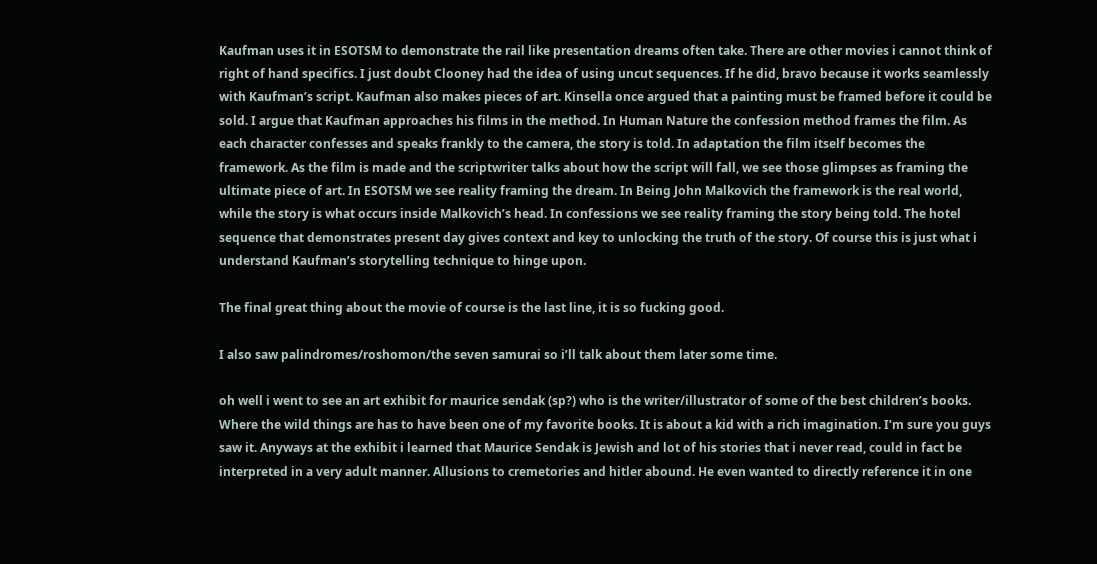Kaufman uses it in ESOTSM to demonstrate the rail like presentation dreams often take. There are other movies i cannot think of right of hand specifics. I just doubt Clooney had the idea of using uncut sequences. If he did, bravo because it works seamlessly with Kaufman’s script. Kaufman also makes pieces of art. Kinsella once argued that a painting must be framed before it could be sold. I argue that Kaufman approaches his films in the method. In Human Nature the confession method frames the film. As each character confesses and speaks frankly to the camera, the story is told. In adaptation the film itself becomes the framework. As the film is made and the scriptwriter talks about how the script will fall, we see those glimpses as framing the ultimate piece of art. In ESOTSM we see reality framing the dream. In Being John Malkovich the framework is the real world, while the story is what occurs inside Malkovich’s head. In confessions we see reality framing the story being told. The hotel sequence that demonstrates present day gives context and key to unlocking the truth of the story. Of course this is just what i understand Kaufman’s storytelling technique to hinge upon.

The final great thing about the movie of course is the last line, it is so fucking good.

I also saw palindromes/roshomon/the seven samurai so i’ll talk about them later some time.

oh well i went to see an art exhibit for maurice sendak (sp?) who is the writer/illustrator of some of the best children’s books. Where the wild things are has to have been one of my favorite books. It is about a kid with a rich imagination. I’m sure you guys saw it. Anyways at the exhibit i learned that Maurice Sendak is Jewish and lot of his stories that i never read, could in fact be interpreted in a very adult manner. Allusions to cremetories and hitler abound. He even wanted to directly reference it in one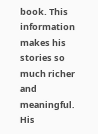book. This information makes his stories so much richer and meaningful. His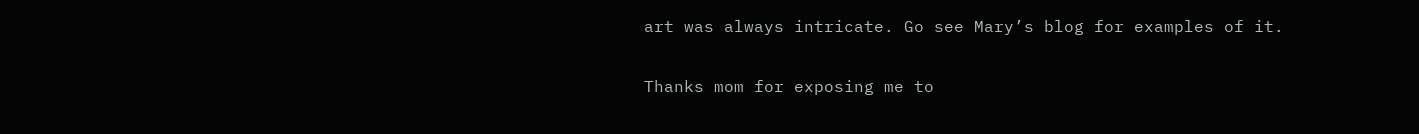art was always intricate. Go see Mary’s blog for examples of it.

Thanks mom for exposing me to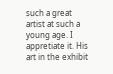such a great artist at such a young age. I appretiate it. His art in the exhibit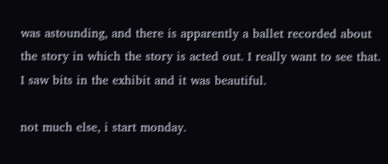was astounding, and there is apparently a ballet recorded about the story in which the story is acted out. I really want to see that. I saw bits in the exhibit and it was beautiful.

not much else, i start monday.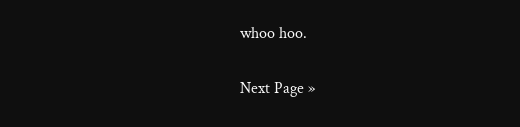whoo hoo.

Next Page »